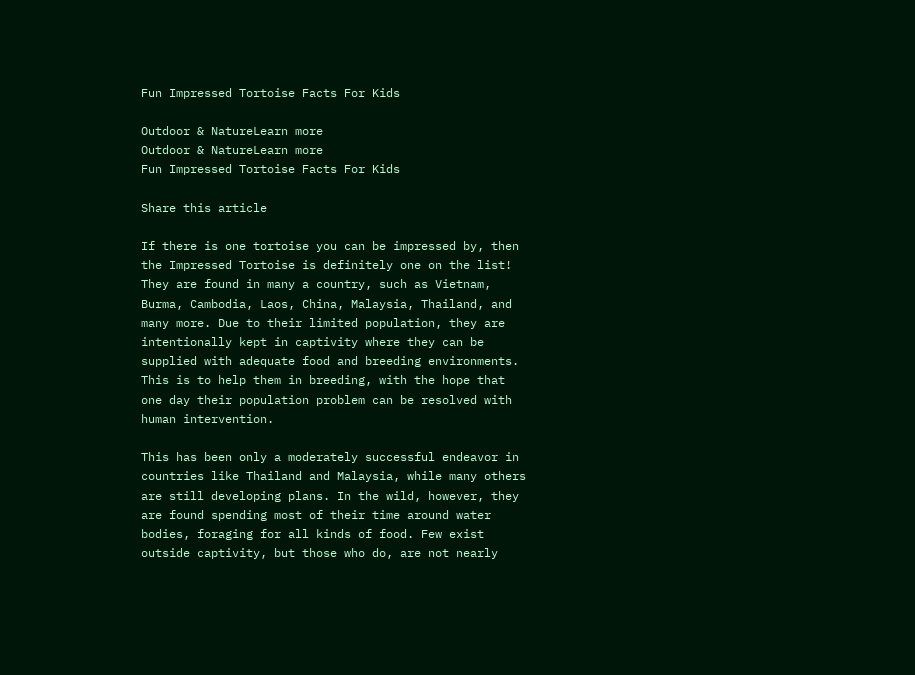Fun Impressed Tortoise Facts For Kids

Outdoor & NatureLearn more
Outdoor & NatureLearn more
Fun Impressed Tortoise Facts For Kids

Share this article

If there is one tortoise you can be impressed by, then the Impressed Tortoise is definitely one on the list! They are found in many a country, such as Vietnam, Burma, Cambodia, Laos, China, Malaysia, Thailand, and many more. Due to their limited population, they are intentionally kept in captivity where they can be supplied with adequate food and breeding environments. This is to help them in breeding, with the hope that one day their population problem can be resolved with human intervention.

This has been only a moderately successful endeavor in countries like Thailand and Malaysia, while many others are still developing plans. In the wild, however, they are found spending most of their time around water bodies, foraging for all kinds of food. Few exist outside captivity, but those who do, are not nearly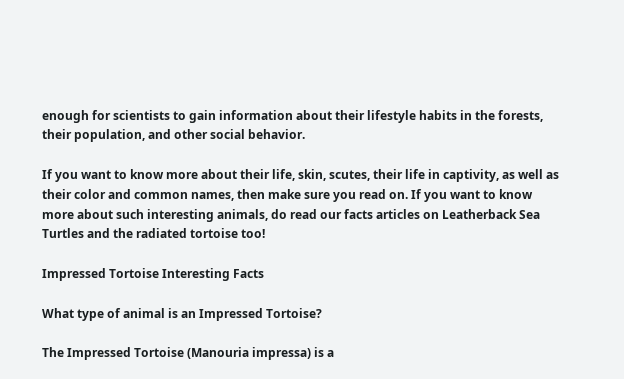enough for scientists to gain information about their lifestyle habits in the forests, their population, and other social behavior.

If you want to know more about their life, skin, scutes, their life in captivity, as well as their color and common names, then make sure you read on. If you want to know more about such interesting animals, do read our facts articles on Leatherback Sea Turtles and the radiated tortoise too!

Impressed Tortoise Interesting Facts

What type of animal is an Impressed Tortoise?

The Impressed Tortoise (Manouria impressa) is a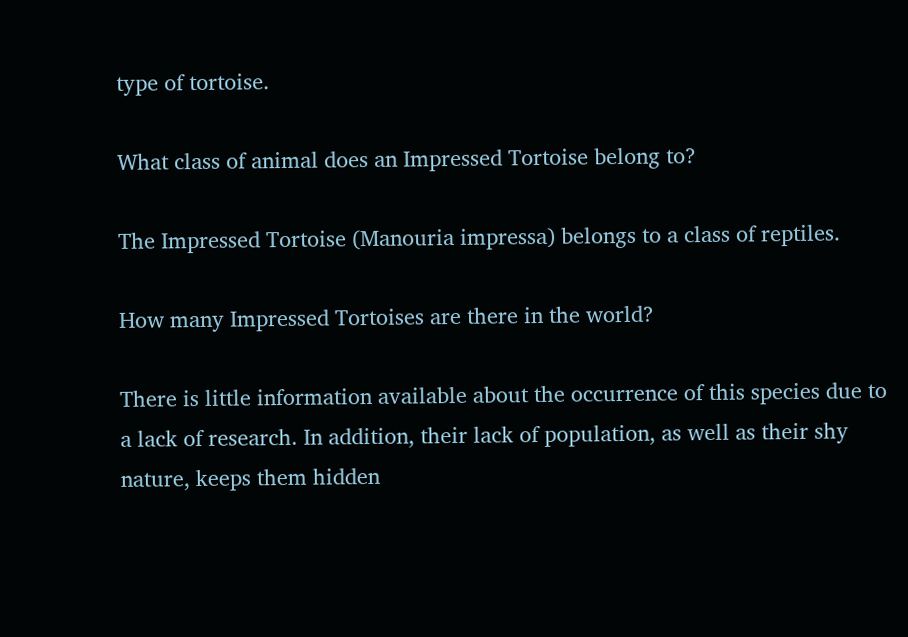type of tortoise.

What class of animal does an Impressed Tortoise belong to?

The Impressed Tortoise (Manouria impressa) belongs to a class of reptiles.

How many Impressed Tortoises are there in the world?

There is little information available about the occurrence of this species due to a lack of research. In addition, their lack of population, as well as their shy nature, keeps them hidden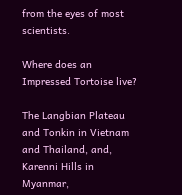from the eyes of most scientists.

Where does an Impressed Tortoise live?

The Langbian Plateau and Tonkin in Vietnam and Thailand, and, Karenni Hills in Myanmar,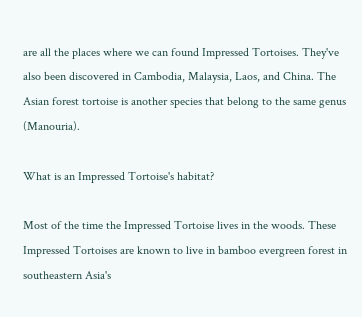are all the places where we can found Impressed Tortoises. They've also been discovered in Cambodia, Malaysia, Laos, and China. The Asian forest tortoise is another species that belong to the same genus (Manouria).

What is an Impressed Tortoise's habitat?

Most of the time the Impressed Tortoise lives in the woods. These Impressed Tortoises are known to live in bamboo evergreen forest in southeastern Asia's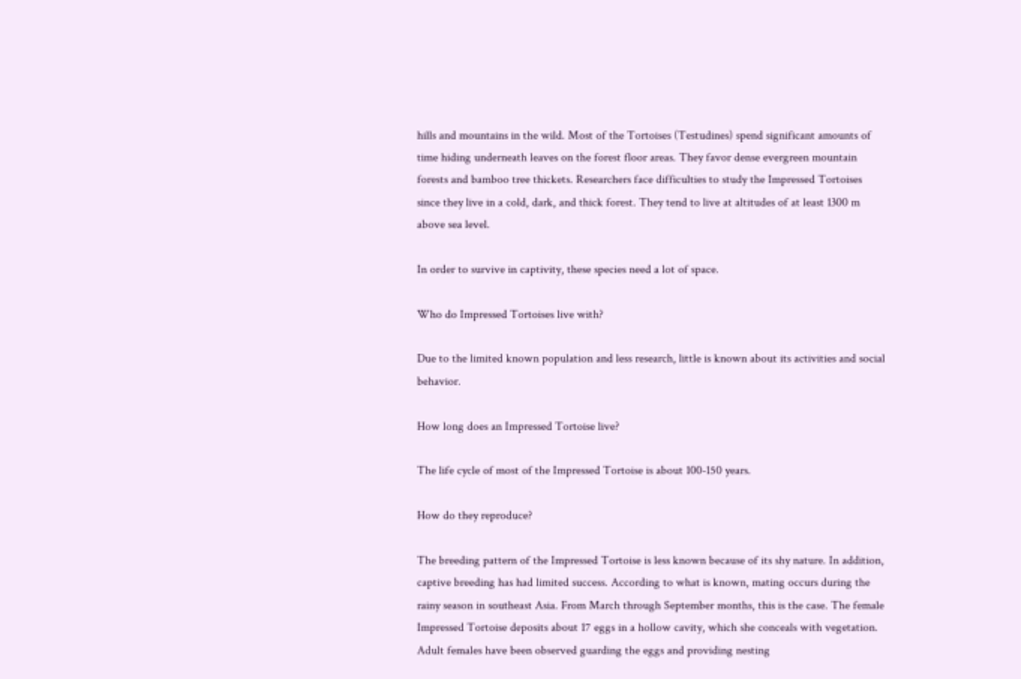hills and mountains in the wild. Most of the Tortoises (Testudines) spend significant amounts of time hiding underneath leaves on the forest floor areas. They favor dense evergreen mountain forests and bamboo tree thickets. Researchers face difficulties to study the Impressed Tortoises since they live in a cold, dark, and thick forest. They tend to live at altitudes of at least 1300 m above sea level.

In order to survive in captivity, these species need a lot of space.

Who do Impressed Tortoises live with?

Due to the limited known population and less research, little is known about its activities and social behavior.

How long does an Impressed Tortoise live?

The life cycle of most of the Impressed Tortoise is about 100-150 years.

How do they reproduce?

The breeding pattern of the Impressed Tortoise is less known because of its shy nature. In addition, captive breeding has had limited success. According to what is known, mating occurs during the rainy season in southeast Asia. From March through September months, this is the case. The female Impressed Tortoise deposits about 17 eggs in a hollow cavity, which she conceals with vegetation. Adult females have been observed guarding the eggs and providing nesting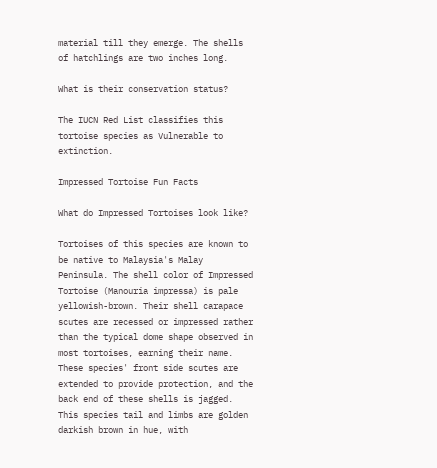material till they emerge. The shells of hatchlings are two inches long.

What is their conservation status?

The IUCN Red List classifies this tortoise species as Vulnerable to extinction.

Impressed Tortoise Fun Facts

What do Impressed Tortoises look like?

Tortoises of this species are known to be native to Malaysia's Malay Peninsula. The shell color of Impressed Tortoise (Manouria impressa) is pale yellowish-brown. Their shell carapace scutes are recessed or impressed rather than the typical dome shape observed in most tortoises, earning their name. These species' front side scutes are extended to provide protection, and the back end of these shells is jagged. This species tail and limbs are golden darkish brown in hue, with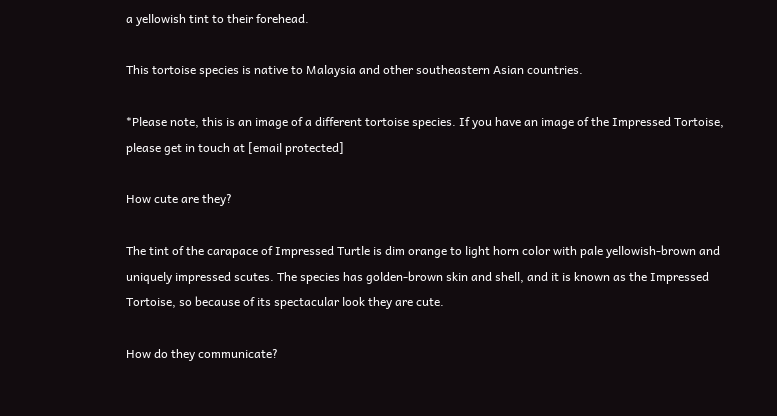a yellowish tint to their forehead.

This tortoise species is native to Malaysia and other southeastern Asian countries.

*Please note, this is an image of a different tortoise species. If you have an image of the Impressed Tortoise, please get in touch at [email protected]

How cute are they?

The tint of the carapace of Impressed Turtle is dim orange to light horn color with pale yellowish-brown and uniquely impressed scutes. The species has golden-brown skin and shell, and it is known as the Impressed Tortoise, so because of its spectacular look they are cute.

How do they communicate?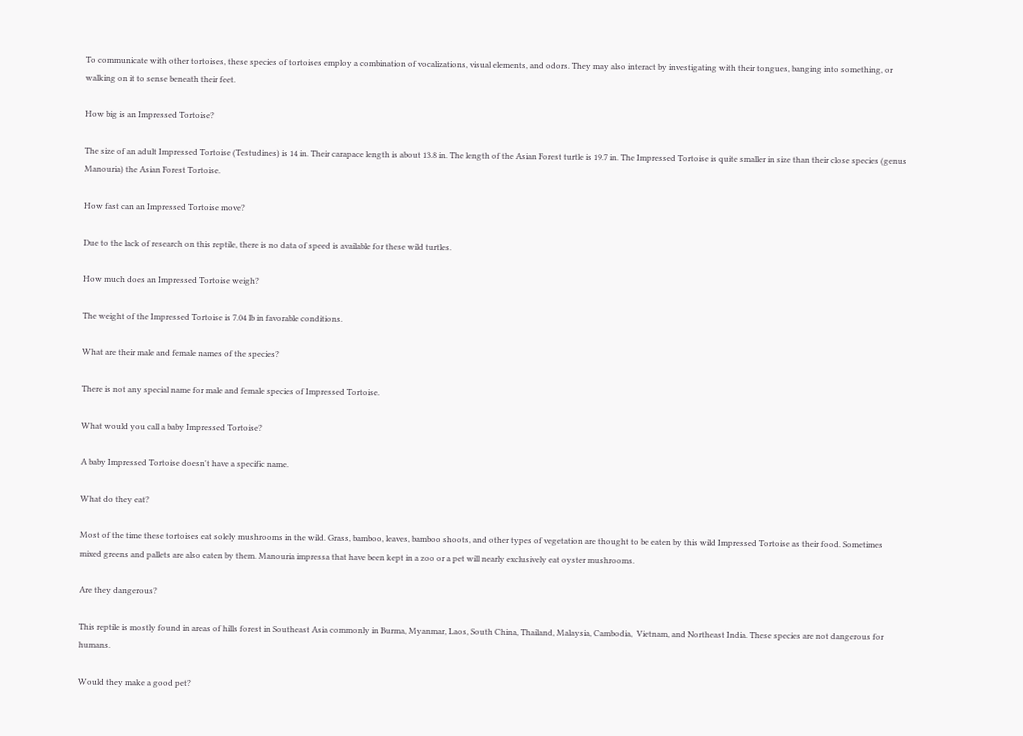To communicate with other tortoises, these species of tortoises employ a combination of vocalizations, visual elements, and odors. They may also interact by investigating with their tongues, banging into something, or walking on it to sense beneath their feet.

How big is an Impressed Tortoise?

The size of an adult Impressed Tortoise (Testudines) is 14 in. Their carapace length is about 13.8 in. The length of the Asian Forest turtle is 19.7 in. The Impressed Tortoise is quite smaller in size than their close species (genus Manouria) the Asian Forest Tortoise.

How fast can an Impressed Tortoise move?

Due to the lack of research on this reptile, there is no data of speed is available for these wild turtles.

How much does an Impressed Tortoise weigh?

The weight of the Impressed Tortoise is 7.04 lb in favorable conditions.

What are their male and female names of the species?

There is not any special name for male and female species of Impressed Tortoise.

What would you call a baby Impressed Tortoise?

A baby Impressed Tortoise doesn't have a specific name.

What do they eat?

Most of the time these tortoises eat solely mushrooms in the wild. Grass, bamboo, leaves, bamboo shoots, and other types of vegetation are thought to be eaten by this wild Impressed Tortoise as their food. Sometimes mixed greens and pallets are also eaten by them. Manouria impressa that have been kept in a zoo or a pet will nearly exclusively eat oyster mushrooms.

Are they dangerous?

This reptile is mostly found in areas of hills forest in Southeast Asia commonly in Burma, Myanmar, Laos, South China, Thailand, Malaysia, Cambodia,  Vietnam, and Northeast India. These species are not dangerous for humans.

Would they make a good pet?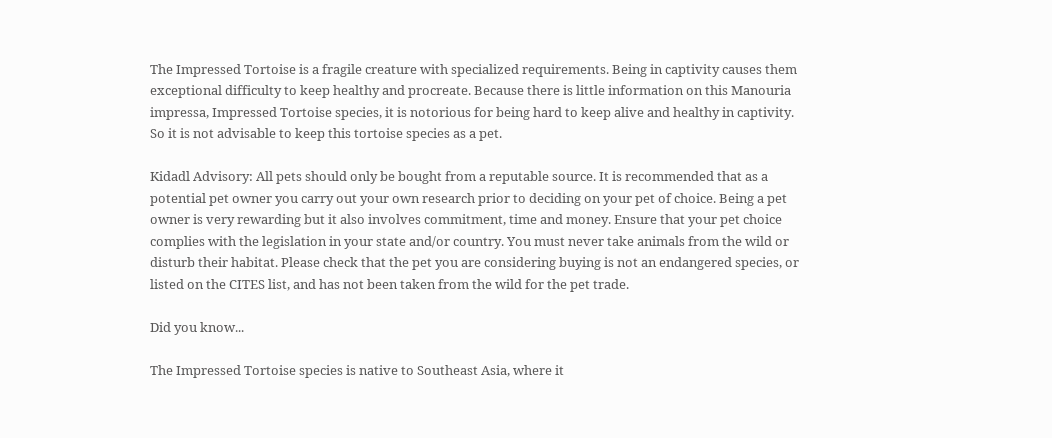The Impressed Tortoise is a fragile creature with specialized requirements. Being in captivity causes them exceptional difficulty to keep healthy and procreate. Because there is little information on this Manouria impressa, Impressed Tortoise species, it is notorious for being hard to keep alive and healthy in captivity. So it is not advisable to keep this tortoise species as a pet.

Kidadl Advisory: All pets should only be bought from a reputable source. It is recommended that as a potential pet owner you carry out your own research prior to deciding on your pet of choice. Being a pet owner is very rewarding but it also involves commitment, time and money. Ensure that your pet choice complies with the legislation in your state and/or country. You must never take animals from the wild or disturb their habitat. Please check that the pet you are considering buying is not an endangered species, or listed on the CITES list, and has not been taken from the wild for the pet trade.

Did you know...

The Impressed Tortoise species is native to Southeast Asia, where it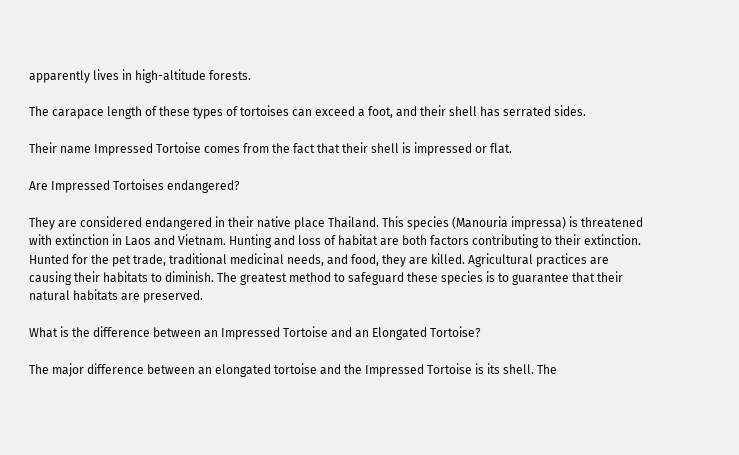apparently lives in high-altitude forests.

The carapace length of these types of tortoises can exceed a foot, and their shell has serrated sides.

Their name Impressed Tortoise comes from the fact that their shell is impressed or flat.

Are Impressed Tortoises endangered?

They are considered endangered in their native place Thailand. This species (Manouria impressa) is threatened with extinction in Laos and Vietnam. Hunting and loss of habitat are both factors contributing to their extinction. Hunted for the pet trade, traditional medicinal needs, and food, they are killed. Agricultural practices are causing their habitats to diminish. The greatest method to safeguard these species is to guarantee that their natural habitats are preserved.

What is the difference between an Impressed Tortoise and an Elongated Tortoise?

The major difference between an elongated tortoise and the Impressed Tortoise is its shell. The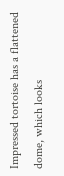Impressed tortoise has a flattened dome, which looks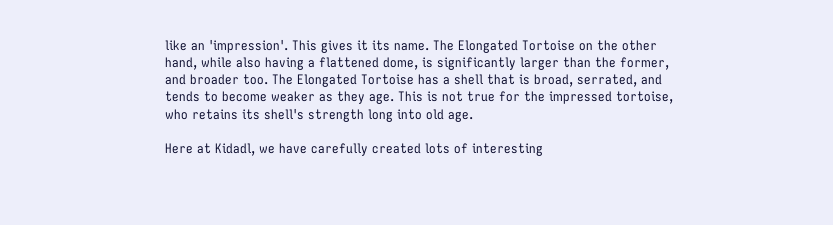like an 'impression'. This gives it its name. The Elongated Tortoise on the other hand, while also having a flattened dome, is significantly larger than the former, and broader too. The Elongated Tortoise has a shell that is broad, serrated, and tends to become weaker as they age. This is not true for the impressed tortoise, who retains its shell's strength long into old age.

Here at Kidadl, we have carefully created lots of interesting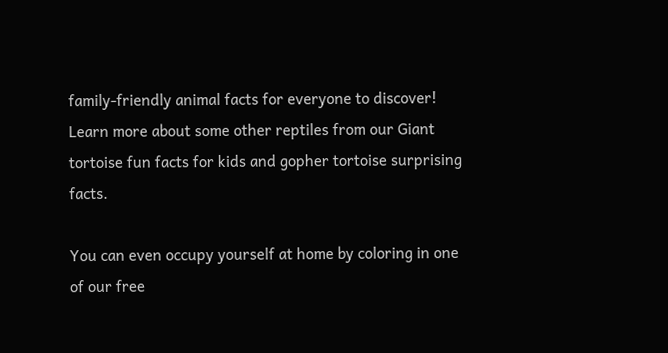family-friendly animal facts for everyone to discover! Learn more about some other reptiles from our Giant tortoise fun facts for kids and gopher tortoise surprising facts.

You can even occupy yourself at home by coloring in one of our free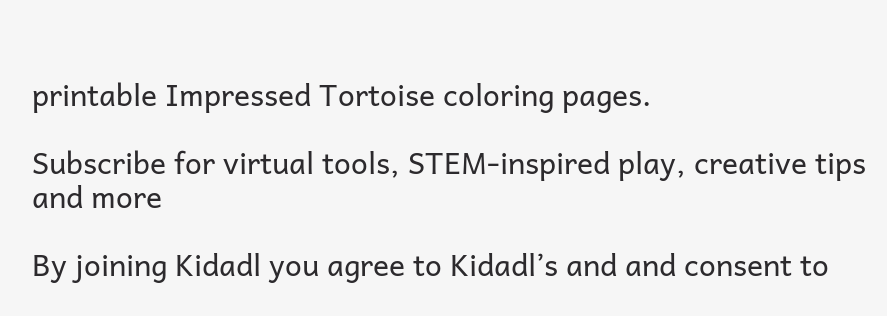printable Impressed Tortoise coloring pages.

Subscribe for virtual tools, STEM-inspired play, creative tips and more

By joining Kidadl you agree to Kidadl’s and and consent to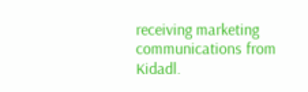receiving marketing communications from Kidadl.